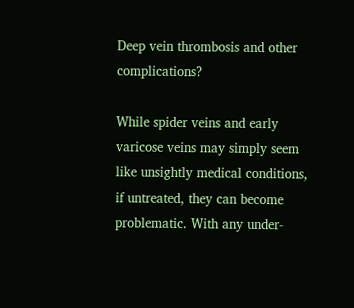Deep vein thrombosis and other complications?

While spider veins and early varicose veins may simply seem like unsightly medical conditions, if untreated, they can become problematic. With any under-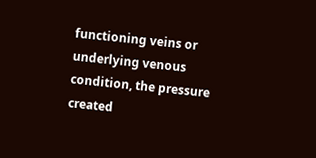functioning veins or underlying venous condition, the pressure created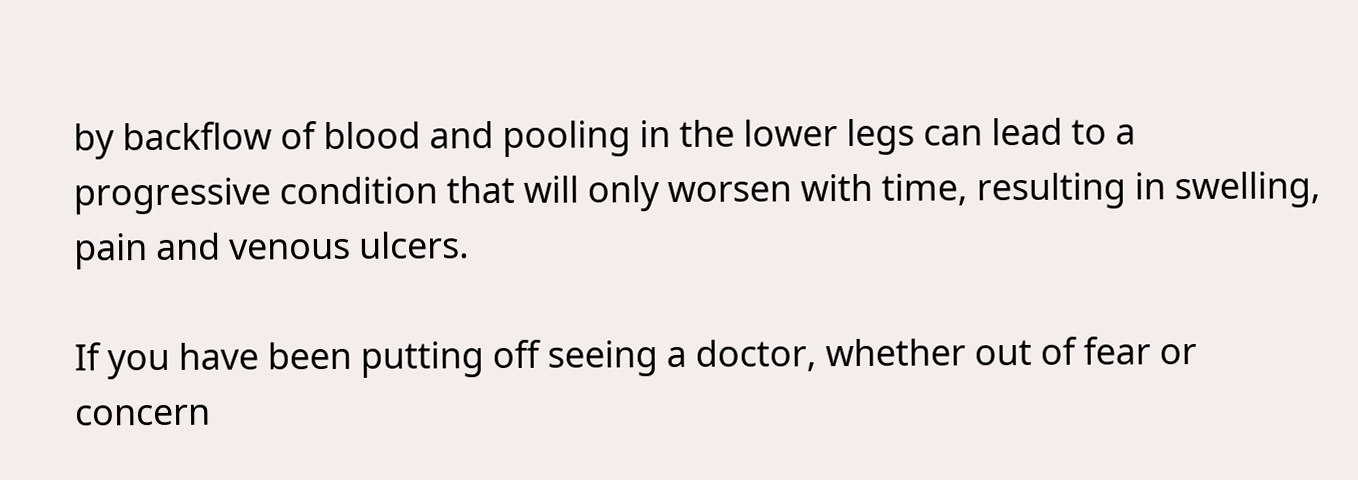by backflow of blood and pooling in the lower legs can lead to a progressive condition that will only worsen with time, resulting in swelling, pain and venous ulcers.

If you have been putting off seeing a doctor, whether out of fear or concern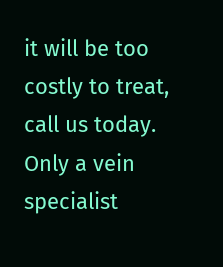it will be too costly to treat, call us today. Only a vein specialist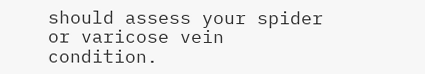should assess your spider or varicose vein condition.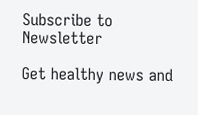Subscribe to Newsletter

Get healthy news and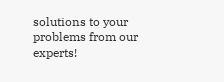solutions to your problems from our experts!